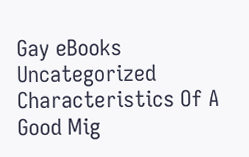Gay eBooks Uncategorized Characteristics Of A Good Mig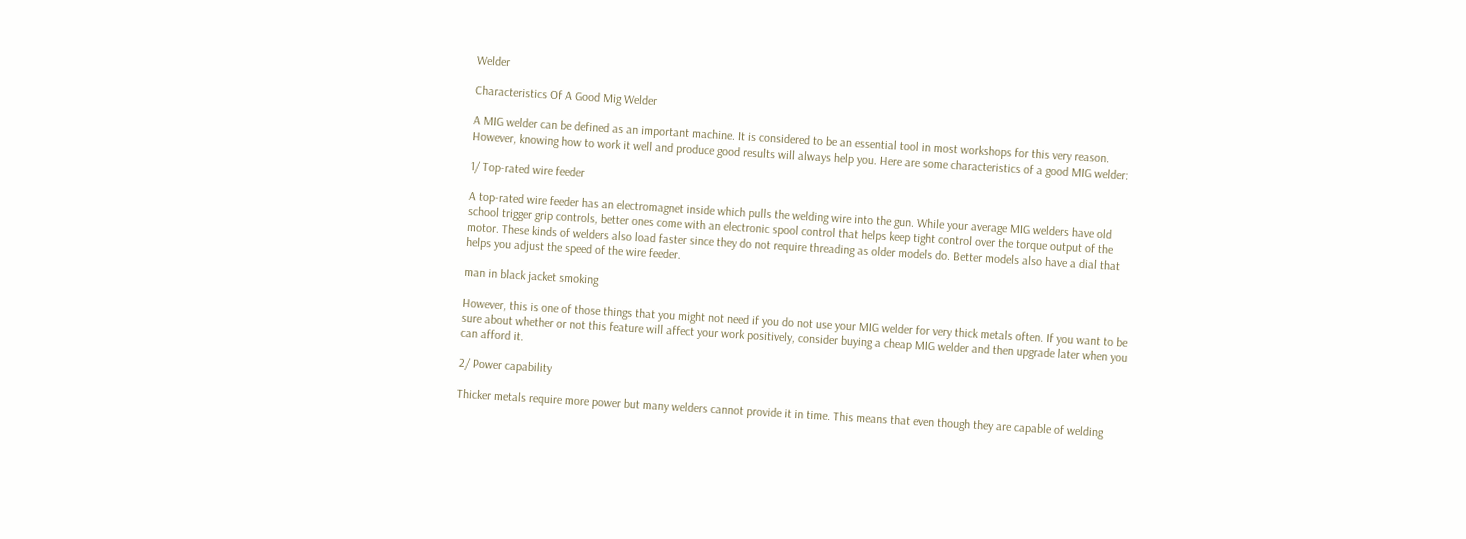Welder

Characteristics Of A Good Mig Welder

A MIG welder can be defined as an important machine. It is considered to be an essential tool in most workshops for this very reason. However, knowing how to work it well and produce good results will always help you. Here are some characteristics of a good MIG welder:

1/ Top-rated wire feeder

A top-rated wire feeder has an electromagnet inside which pulls the welding wire into the gun. While your average MIG welders have old school trigger grip controls, better ones come with an electronic spool control that helps keep tight control over the torque output of the motor. These kinds of welders also load faster since they do not require threading as older models do. Better models also have a dial that helps you adjust the speed of the wire feeder.

man in black jacket smoking

However, this is one of those things that you might not need if you do not use your MIG welder for very thick metals often. If you want to be sure about whether or not this feature will affect your work positively, consider buying a cheap MIG welder and then upgrade later when you can afford it.

2/ Power capability

Thicker metals require more power but many welders cannot provide it in time. This means that even though they are capable of welding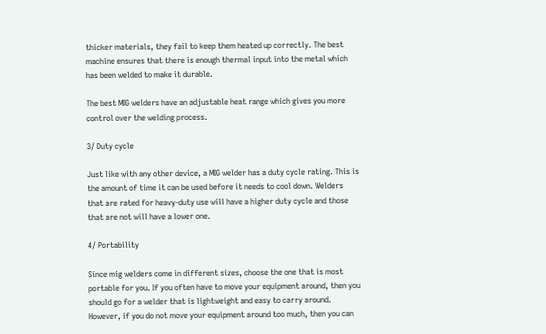thicker materials, they fail to keep them heated up correctly. The best machine ensures that there is enough thermal input into the metal which has been welded to make it durable.

The best MIG welders have an adjustable heat range which gives you more control over the welding process.

3/ Duty cycle

Just like with any other device, a MIG welder has a duty cycle rating. This is the amount of time it can be used before it needs to cool down. Welders that are rated for heavy-duty use will have a higher duty cycle and those that are not will have a lower one.

4/ Portability

Since mig welders come in different sizes, choose the one that is most portable for you. If you often have to move your equipment around, then you should go for a welder that is lightweight and easy to carry around. However, if you do not move your equipment around too much, then you can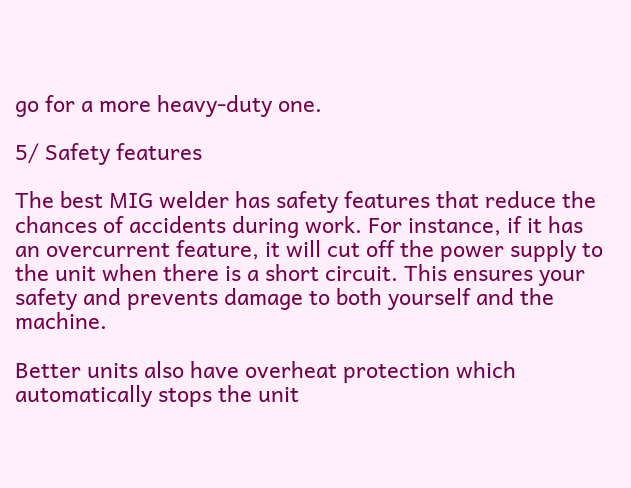go for a more heavy-duty one.

5/ Safety features

The best MIG welder has safety features that reduce the chances of accidents during work. For instance, if it has an overcurrent feature, it will cut off the power supply to the unit when there is a short circuit. This ensures your safety and prevents damage to both yourself and the machine.

Better units also have overheat protection which automatically stops the unit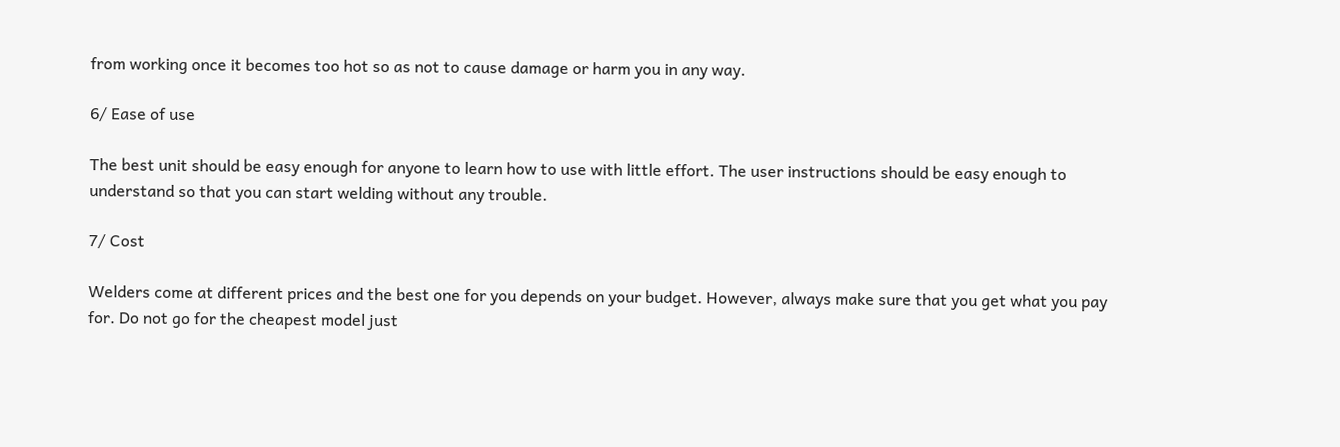from working once it becomes too hot so as not to cause damage or harm you in any way.

6/ Ease of use

The best unit should be easy enough for anyone to learn how to use with little effort. The user instructions should be easy enough to understand so that you can start welding without any trouble.

7/ Cost

Welders come at different prices and the best one for you depends on your budget. However, always make sure that you get what you pay for. Do not go for the cheapest model just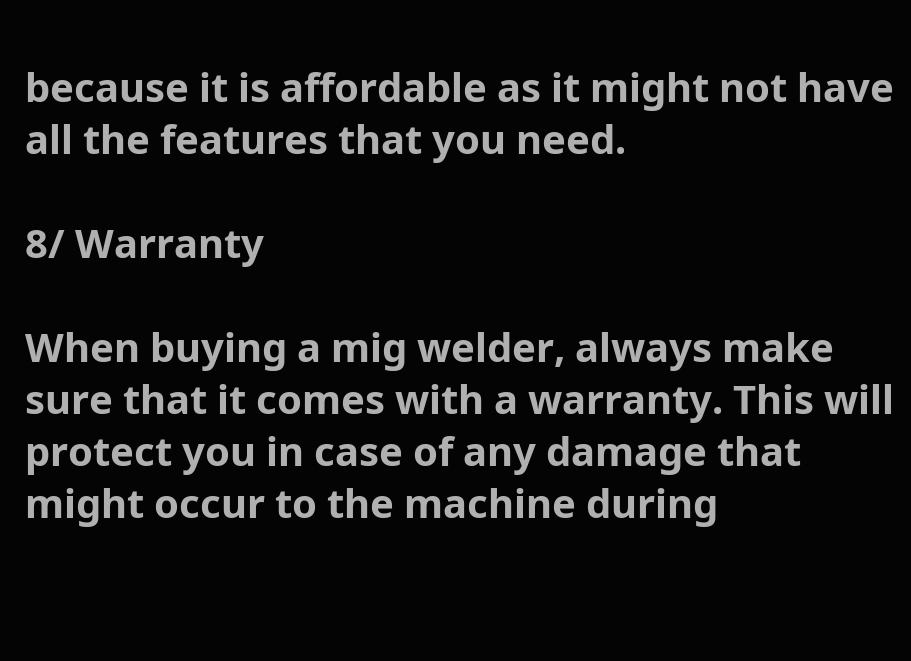because it is affordable as it might not have all the features that you need.

8/ Warranty

When buying a mig welder, always make sure that it comes with a warranty. This will protect you in case of any damage that might occur to the machine during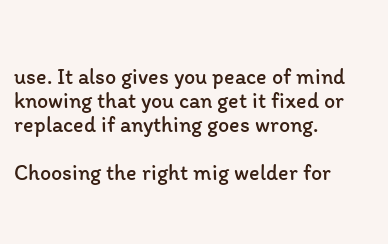use. It also gives you peace of mind knowing that you can get it fixed or replaced if anything goes wrong.

Choosing the right mig welder for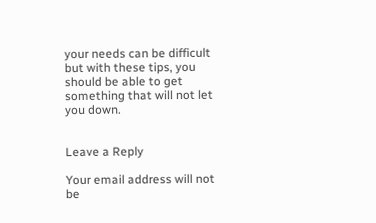your needs can be difficult but with these tips, you should be able to get something that will not let you down.


Leave a Reply

Your email address will not be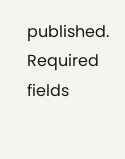published. Required fields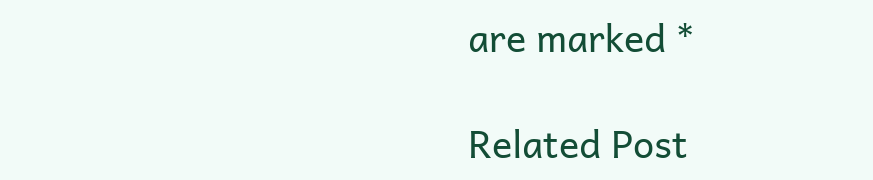are marked *

Related Post